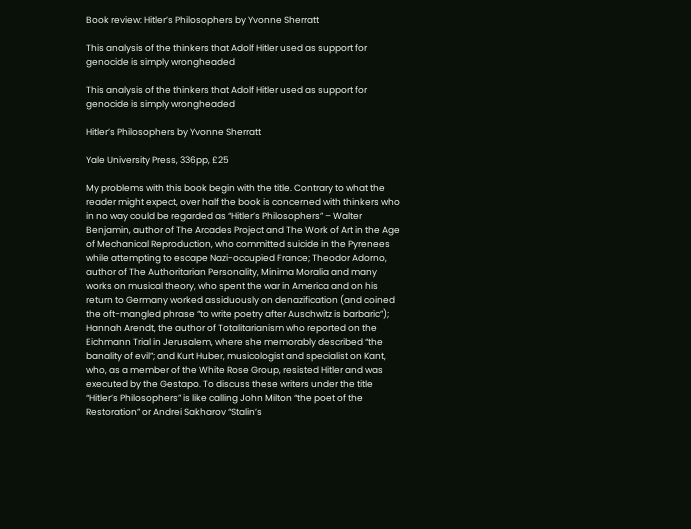Book review: Hitler’s Philosophers by Yvonne Sherratt

This analysis of the thinkers that Adolf Hitler used as support for genocide is simply wrongheaded

This analysis of the thinkers that Adolf Hitler used as support for genocide is simply wrongheaded

Hitler’s Philosophers by Yvonne Sherratt

Yale University Press, 336pp, £25

My problems with this book begin with the title. Contrary to what the reader might expect, over half the book is concerned with thinkers who in no way could be regarded as “Hitler’s Philosophers” – Walter Benjamin, author of The Arcades Project and The Work of Art in the Age of Mechanical Reproduction, who committed suicide in the Pyrenees while attempting to escape Nazi-occupied France; Theodor Adorno, author of The Authoritarian Personality, Minima Moralia and many works on musical theory, who spent the war in America and on his return to Germany worked assiduously on denazification (and coined the oft-mangled phrase “to write poetry after Auschwitz is barbaric”); Hannah Arendt, the author of Totalitarianism who reported on the Eichmann Trial in Jerusalem, where she memorably described “the banality of evil”; and Kurt Huber, musicologist and specialist on Kant, who, as a member of the White Rose Group, resisted Hitler and was executed by the Gestapo. To discuss these writers under the title “Hitler’s Philosophers” is like calling John Milton “the poet of the Restoration” or Andrei Sakharov “Stalin’s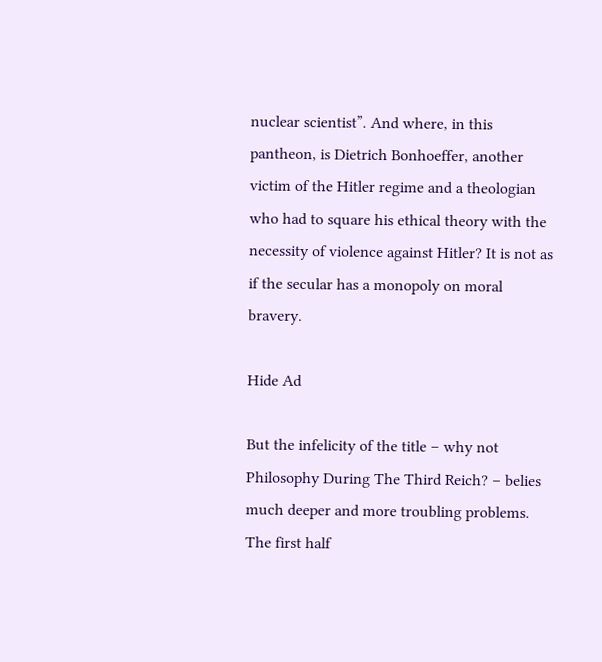nuclear scientist”. And where, in this pantheon, is Dietrich Bonhoeffer, another victim of the Hitler regime and a theologian who had to square his ethical theory with the necessity of violence against Hitler? It is not as if the secular has a monopoly on moral bravery.

Hide Ad

But the infelicity of the title – why not Philosophy During The Third Reich? – belies much deeper and more troubling problems. The first half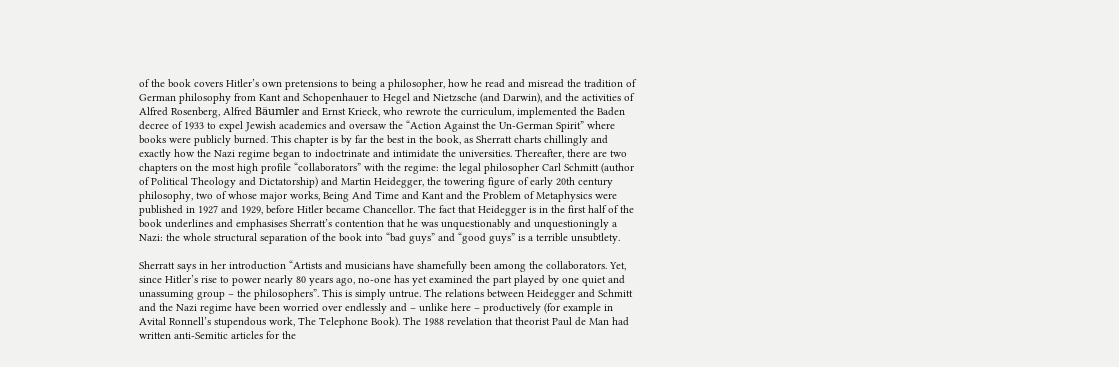of the book covers Hitler’s own pretensions to being a philosopher, how he read and misread the tradition of German philosophy from Kant and Schopenhauer to Hegel and Nietzsche (and Darwin), and the activities of Alfred Rosenberg, Alfred Bäumler and Ernst Krieck, who rewrote the curriculum, implemented the Baden decree of 1933 to expel Jewish academics and oversaw the “Action Against the Un-German Spirit” where books were publicly burned. This chapter is by far the best in the book, as Sherratt charts chillingly and exactly how the Nazi regime began to indoctrinate and intimidate the universities. Thereafter, there are two chapters on the most high profile “collaborators” with the regime: the legal philosopher Carl Schmitt (author of Political Theology and Dictatorship) and Martin Heidegger, the towering figure of early 20th century philosophy, two of whose major works, Being And Time and Kant and the Problem of Metaphysics were published in 1927 and 1929, before Hitler became Chancellor. The fact that Heidegger is in the first half of the book underlines and emphasises Sherratt’s contention that he was unquestionably and unquestioningly a Nazi: the whole structural separation of the book into “bad guys” and “good guys” is a terrible unsubtlety.

Sherratt says in her introduction “Artists and musicians have shamefully been among the collaborators. Yet, since Hitler’s rise to power nearly 80 years ago, no-one has yet examined the part played by one quiet and unassuming group – the philosophers”. This is simply untrue. The relations between Heidegger and Schmitt and the Nazi regime have been worried over endlessly and – unlike here – productively (for example in Avital Ronnell’s stupendous work, The Telephone Book). The 1988 revelation that theorist Paul de Man had written anti-Semitic articles for the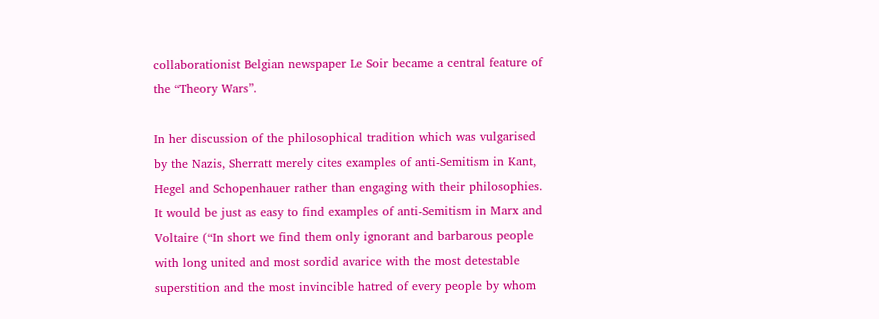collaborationist Belgian newspaper Le Soir became a central feature of the “Theory Wars”.

In her discussion of the philosophical tradition which was vulgarised by the Nazis, Sherratt merely cites examples of anti-Semitism in Kant, Hegel and Schopenhauer rather than engaging with their philosophies. It would be just as easy to find examples of anti-Semitism in Marx and Voltaire (“In short we find them only ignorant and barbarous people with long united and most sordid avarice with the most detestable superstition and the most invincible hatred of every people by whom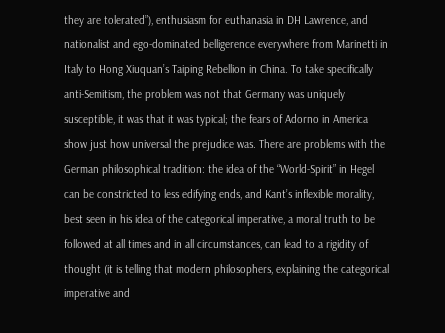they are tolerated”), enthusiasm for euthanasia in DH Lawrence, and nationalist and ego-dominated belligerence everywhere from Marinetti in Italy to Hong Xiuquan’s Taiping Rebellion in China. To take specifically anti-Semitism, the problem was not that Germany was uniquely susceptible, it was that it was typical; the fears of Adorno in America show just how universal the prejudice was. There are problems with the German philosophical tradition: the idea of the “World-Spirit” in Hegel can be constricted to less edifying ends, and Kant’s inflexible morality, best seen in his idea of the categorical imperative, a moral truth to be followed at all times and in all circumstances, can lead to a rigidity of thought (it is telling that modern philosophers, explaining the categorical imperative and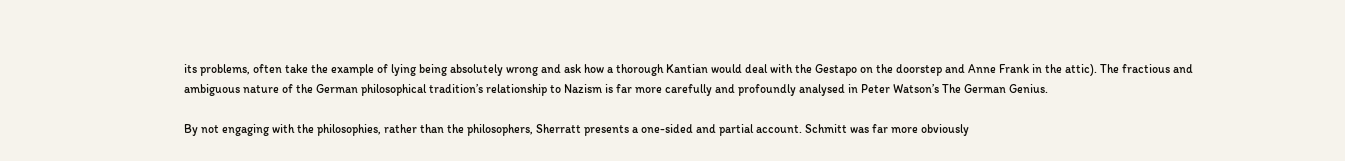its problems, often take the example of lying being absolutely wrong and ask how a thorough Kantian would deal with the Gestapo on the doorstep and Anne Frank in the attic). The fractious and ambiguous nature of the German philosophical tradition’s relationship to Nazism is far more carefully and profoundly analysed in Peter Watson’s The German Genius.

By not engaging with the philosophies, rather than the philosophers, Sherratt presents a one-sided and partial account. Schmitt was far more obviously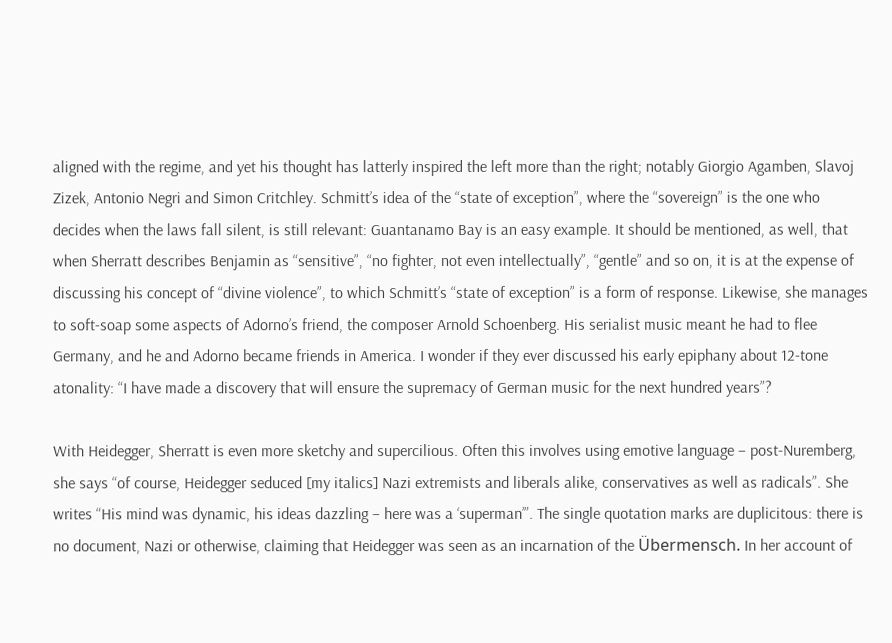aligned with the regime, and yet his thought has latterly inspired the left more than the right; notably Giorgio Agamben, Slavoj Zizek, Antonio Negri and Simon Critchley. Schmitt’s idea of the “state of exception”, where the “sovereign” is the one who decides when the laws fall silent, is still relevant: Guantanamo Bay is an easy example. It should be mentioned, as well, that when Sherratt describes Benjamin as “sensitive”, “no fighter, not even intellectually”, “gentle” and so on, it is at the expense of discussing his concept of “divine violence”, to which Schmitt’s “state of exception” is a form of response. Likewise, she manages to soft-soap some aspects of Adorno’s friend, the composer Arnold Schoenberg. His serialist music meant he had to flee Germany, and he and Adorno became friends in America. I wonder if they ever discussed his early epiphany about 12-tone atonality: “I have made a discovery that will ensure the supremacy of German music for the next hundred years”?

With Heidegger, Sherratt is even more sketchy and supercilious. Often this involves using emotive language – post-Nuremberg, she says “of course, Heidegger seduced [my italics] Nazi extremists and liberals alike, conservatives as well as radicals”. She writes “His mind was dynamic, his ideas dazzling – here was a ‘superman’”. The single quotation marks are duplicitous: there is no document, Nazi or otherwise, claiming that Heidegger was seen as an incarnation of the Übermensch. In her account of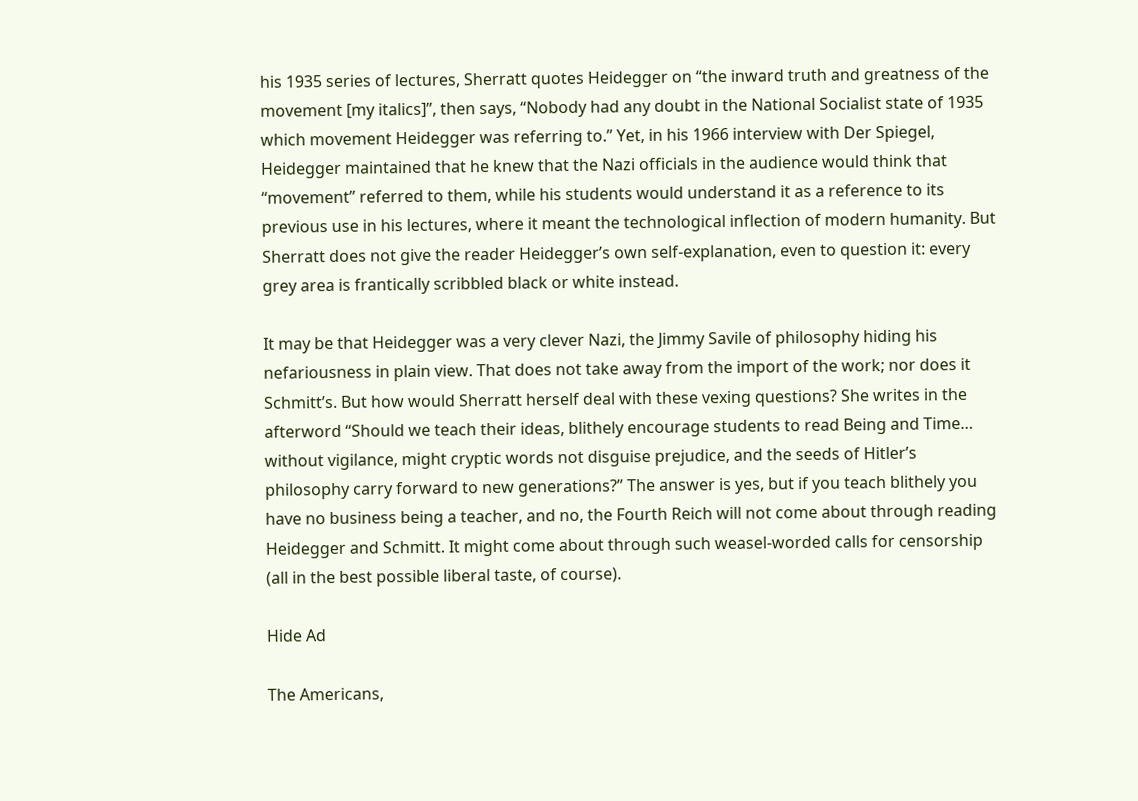his 1935 series of lectures, Sherratt quotes Heidegger on “the inward truth and greatness of the movement [my italics]”, then says, “Nobody had any doubt in the National Socialist state of 1935 which movement Heidegger was referring to.” Yet, in his 1966 interview with Der Spiegel, Heidegger maintained that he knew that the Nazi officials in the audience would think that “movement” referred to them, while his students would understand it as a reference to its previous use in his lectures, where it meant the technological inflection of modern humanity. But Sherratt does not give the reader Heidegger’s own self-explanation, even to question it: every grey area is frantically scribbled black or white instead.

It may be that Heidegger was a very clever Nazi, the Jimmy Savile of philosophy hiding his nefariousness in plain view. That does not take away from the import of the work; nor does it Schmitt’s. But how would Sherratt herself deal with these vexing questions? She writes in the afterword “Should we teach their ideas, blithely encourage students to read Being and Time… without vigilance, might cryptic words not disguise prejudice, and the seeds of Hitler’s philosophy carry forward to new generations?” The answer is yes, but if you teach blithely you have no business being a teacher, and no, the Fourth Reich will not come about through reading Heidegger and Schmitt. It might come about through such weasel-worded calls for censorship (all in the best possible liberal taste, of course).

Hide Ad

The Americans,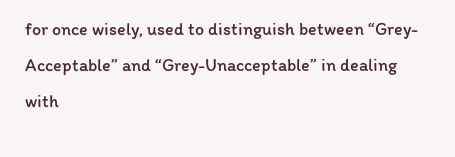for once wisely, used to distinguish between “Grey-Acceptable” and “Grey-Unacceptable” in dealing with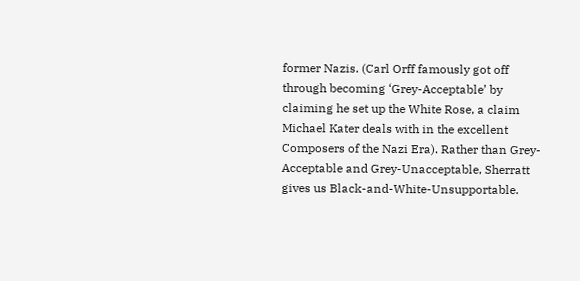former Nazis. (Carl Orff famously got off through becoming ‘Grey-Acceptable’ by claiming he set up the White Rose, a claim Michael Kater deals with in the excellent Composers of the Nazi Era). Rather than Grey-Acceptable and Grey-Unacceptable, Sherratt gives us Black-and-White-Unsupportable.